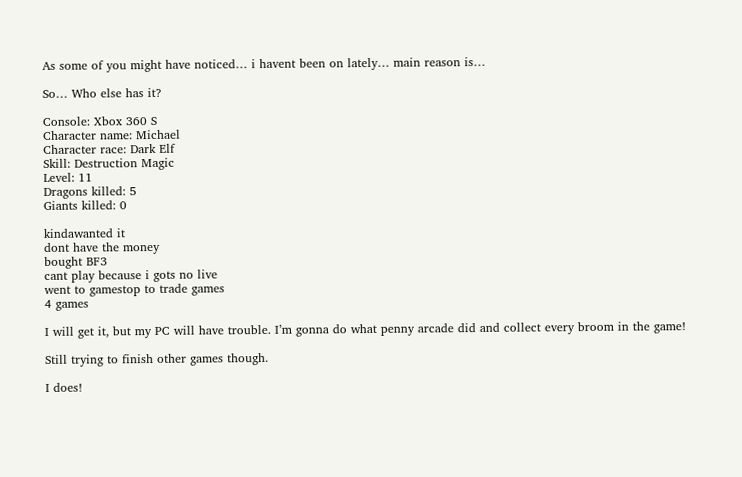As some of you might have noticed… i havent been on lately… main reason is…

So… Who else has it?

Console: Xbox 360 S
Character name: Michael
Character race: Dark Elf
Skill: Destruction Magic
Level: 11
Dragons killed: 5
Giants killed: 0

kindawanted it
dont have the money
bought BF3
cant play because i gots no live
went to gamestop to trade games
4 games

I will get it, but my PC will have trouble. I’m gonna do what penny arcade did and collect every broom in the game!

Still trying to finish other games though.

I does!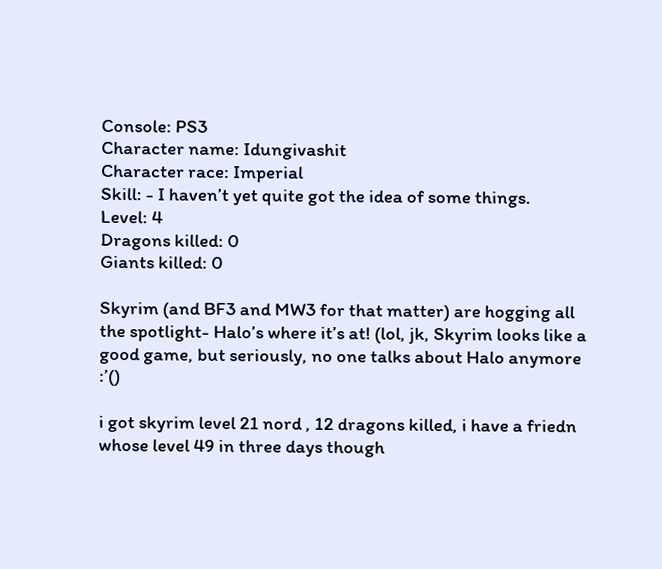Console: PS3
Character name: Idungivashit
Character race: Imperial
Skill: - I haven’t yet quite got the idea of some things.
Level: 4
Dragons killed: 0
Giants killed: 0

Skyrim (and BF3 and MW3 for that matter) are hogging all the spotlight- Halo’s where it’s at! (lol, jk, Skyrim looks like a good game, but seriously, no one talks about Halo anymore :’()

i got skyrim level 21 nord , 12 dragons killed, i have a friedn whose level 49 in three days though